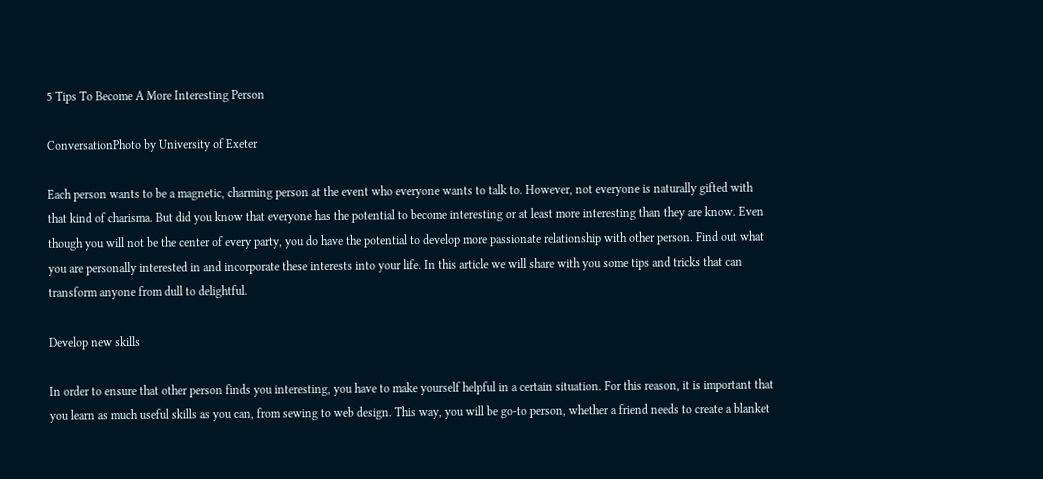5 Tips To Become A More Interesting Person

ConversationPhoto by University of Exeter

Each person wants to be a magnetic, charming person at the event who everyone wants to talk to. However, not everyone is naturally gifted with that kind of charisma. But did you know that everyone has the potential to become interesting or at least more interesting than they are know. Even though you will not be the center of every party, you do have the potential to develop more passionate relationship with other person. Find out what you are personally interested in and incorporate these interests into your life. In this article we will share with you some tips and tricks that can transform anyone from dull to delightful.

Develop new skills

In order to ensure that other person finds you interesting, you have to make yourself helpful in a certain situation. For this reason, it is important that you learn as much useful skills as you can, from sewing to web design. This way, you will be go-to person, whether a friend needs to create a blanket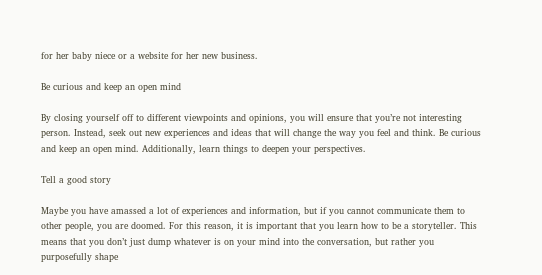for her baby niece or a website for her new business.

Be curious and keep an open mind

By closing yourself off to different viewpoints and opinions, you will ensure that you’re not interesting person. Instead, seek out new experiences and ideas that will change the way you feel and think. Be curious and keep an open mind. Additionally, learn things to deepen your perspectives.

Tell a good story

Maybe you have amassed a lot of experiences and information, but if you cannot communicate them to other people, you are doomed. For this reason, it is important that you learn how to be a storyteller. This means that you don’t just dump whatever is on your mind into the conversation, but rather you purposefully shape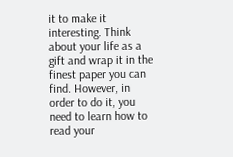it to make it interesting. Think about your life as a gift and wrap it in the finest paper you can find. However, in order to do it, you need to learn how to read your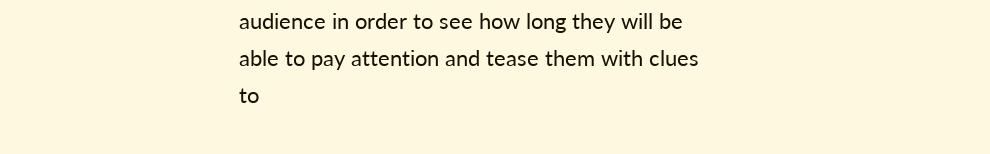audience in order to see how long they will be able to pay attention and tease them with clues to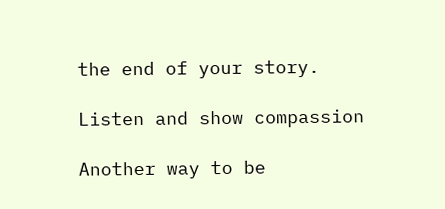the end of your story.

Listen and show compassion

Another way to be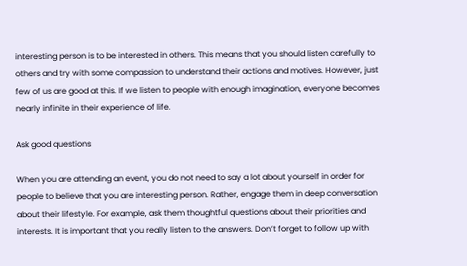interesting person is to be interested in others. This means that you should listen carefully to others and try with some compassion to understand their actions and motives. However, just few of us are good at this. If we listen to people with enough imagination, everyone becomes nearly infinite in their experience of life.

Ask good questions

When you are attending an event, you do not need to say a lot about yourself in order for people to believe that you are interesting person. Rather, engage them in deep conversation about their lifestyle. For example, ask them thoughtful questions about their priorities and interests. It is important that you really listen to the answers. Don’t forget to follow up with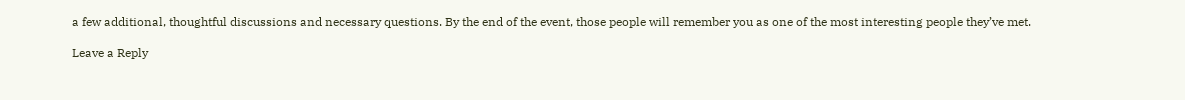a few additional, thoughtful discussions and necessary questions. By the end of the event, those people will remember you as one of the most interesting people they’ve met.

Leave a Reply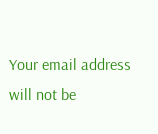Your email address will not be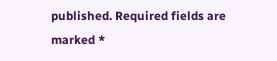published. Required fields are marked *